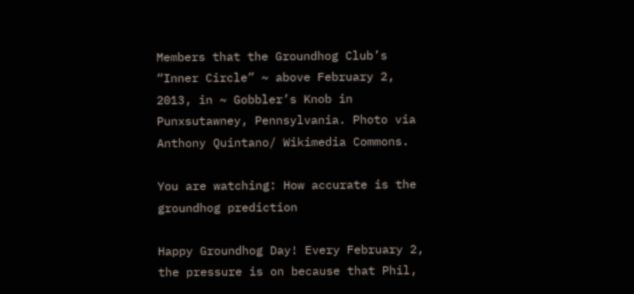Members that the Groundhog Club’s “Inner Circle” ~ above February 2, 2013, in ~ Gobbler’s Knob in Punxsutawney, Pennsylvania. Photo via Anthony Quintano/ Wikimedia Commons.

You are watching: How accurate is the groundhog prediction

Happy Groundhog Day! Every February 2, the pressure is on because that Phil,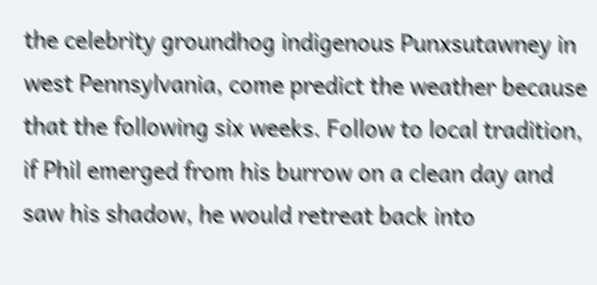the celebrity groundhog indigenous Punxsutawney in west Pennsylvania, come predict the weather because that the following six weeks. Follow to local tradition, if Phil emerged from his burrow on a clean day and saw his shadow, he would retreat back into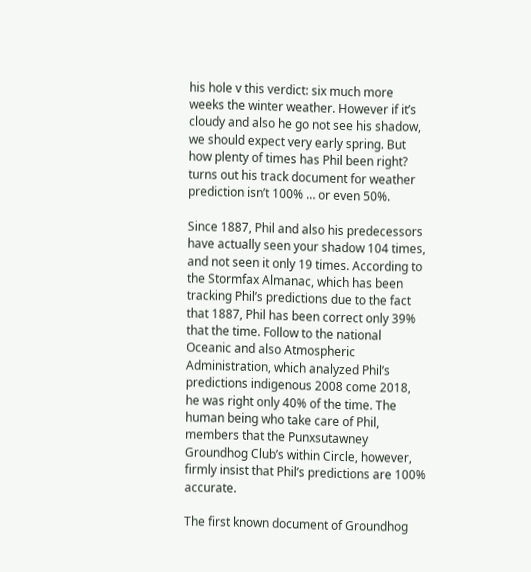his hole v this verdict: six much more weeks the winter weather. However if it’s cloudy and also he go not see his shadow, we should expect very early spring. But how plenty of times has Phil been right? turns out his track document for weather prediction isn’t 100% … or even 50%.

Since 1887, Phil and also his predecessors have actually seen your shadow 104 times, and not seen it only 19 times. According to the Stormfax Almanac, which has been tracking Phil’s predictions due to the fact that 1887, Phil has been correct only 39% that the time. Follow to the national Oceanic and also Atmospheric Administration, which analyzed Phil’s predictions indigenous 2008 come 2018, he was right only 40% of the time. The human being who take care of Phil, members that the Punxsutawney Groundhog Club’s within Circle, however, firmly insist that Phil’s predictions are 100% accurate.

The first known document of Groundhog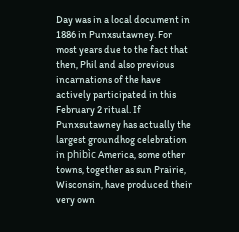Day was in a local document in 1886 in Punxsutawney. For most years due to the fact that then, Phil and also previous incarnations of the have actively participated in this February 2 ritual. If Punxsutawney has actually the largest groundhog celebration in phibìc America, some other towns, together as sun Prairie, Wisconsin, have produced their very own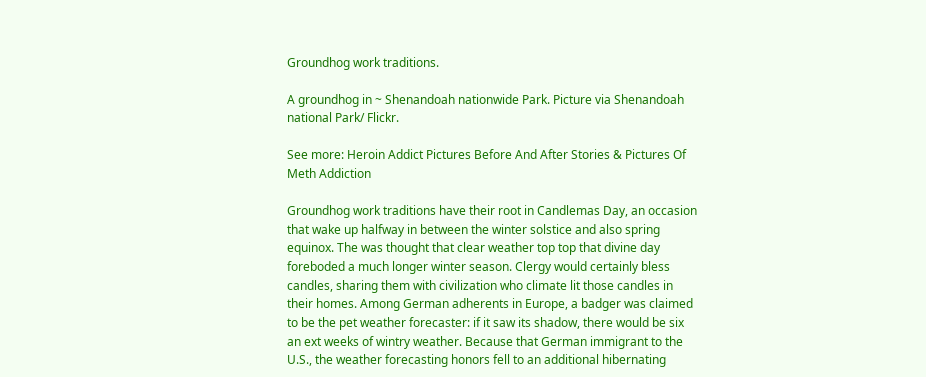Groundhog work traditions.

A groundhog in ~ Shenandoah nationwide Park. Picture via Shenandoah national Park/ Flickr.

See more: Heroin Addict Pictures Before And After Stories & Pictures Of Meth Addiction

Groundhog work traditions have their root in Candlemas Day, an occasion that wake up halfway in between the winter solstice and also spring equinox. The was thought that clear weather top top that divine day foreboded a much longer winter season. Clergy would certainly bless candles, sharing them with civilization who climate lit those candles in their homes. Among German adherents in Europe, a badger was claimed to be the pet weather forecaster: if it saw its shadow, there would be six an ext weeks of wintry weather. Because that German immigrant to the U.S., the weather forecasting honors fell to an additional hibernating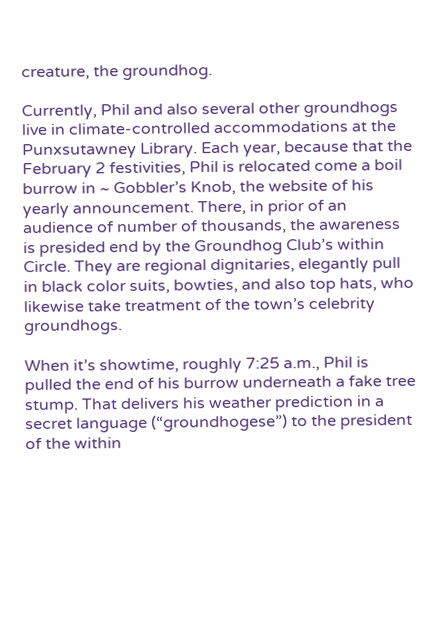creature, the groundhog.

Currently, Phil and also several other groundhogs live in climate-controlled accommodations at the Punxsutawney Library. Each year, because that the February 2 festivities, Phil is relocated come a boil burrow in ~ Gobbler’s Knob, the website of his yearly announcement. There, in prior of an audience of number of thousands, the awareness is presided end by the Groundhog Club’s within Circle. They are regional dignitaries, elegantly pull in black color suits, bowties, and also top hats, who likewise take treatment of the town’s celebrity groundhogs.

When it’s showtime, roughly 7:25 a.m., Phil is pulled the end of his burrow underneath a fake tree stump. That delivers his weather prediction in a secret language (“groundhogese”) to the president of the within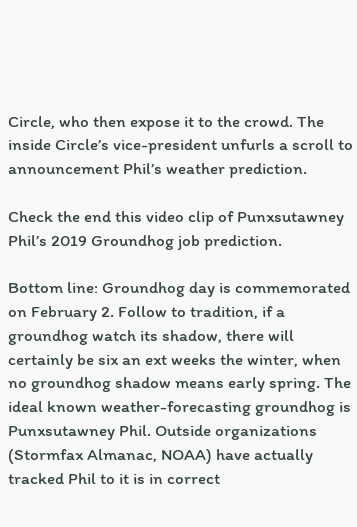Circle, who then expose it to the crowd. The inside Circle’s vice-president unfurls a scroll to announcement Phil’s weather prediction.

Check the end this video clip of Punxsutawney Phil’s 2019 Groundhog job prediction.

Bottom line: Groundhog day is commemorated on February 2. Follow to tradition, if a groundhog watch its shadow, there will certainly be six an ext weeks the winter, when no groundhog shadow means early spring. The ideal known weather-forecasting groundhog is Punxsutawney Phil. Outside organizations (Stormfax Almanac, NOAA) have actually tracked Phil to it is in correct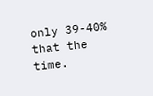only 39-40% that the time.